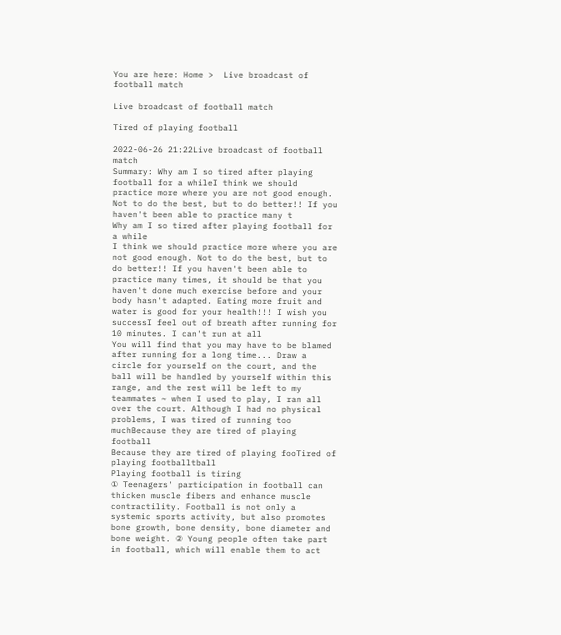You are here: Home >  Live broadcast of football match

Live broadcast of football match

Tired of playing football

2022-06-26 21:22Live broadcast of football match
Summary: Why am I so tired after playing football for a whileI think we should practice more where you are not good enough. Not to do the best, but to do better!! If you haven't been able to practice many t
Why am I so tired after playing football for a while
I think we should practice more where you are not good enough. Not to do the best, but to do better!! If you haven't been able to practice many times, it should be that you haven't done much exercise before and your body hasn't adapted. Eating more fruit and water is good for your health!!! I wish you successI feel out of breath after running for 10 minutes. I can't run at all
You will find that you may have to be blamed after running for a long time... Draw a circle for yourself on the court, and the ball will be handled by yourself within this range, and the rest will be left to my teammates ~ when I used to play, I ran all over the court. Although I had no physical problems, I was tired of running too muchBecause they are tired of playing football
Because they are tired of playing fooTired of playing footballtball
Playing football is tiring
① Teenagers' participation in football can thicken muscle fibers and enhance muscle contractility. Football is not only a systemic sports activity, but also promotes bone growth, bone density, bone diameter and bone weight. ② Young people often take part in football, which will enable them to act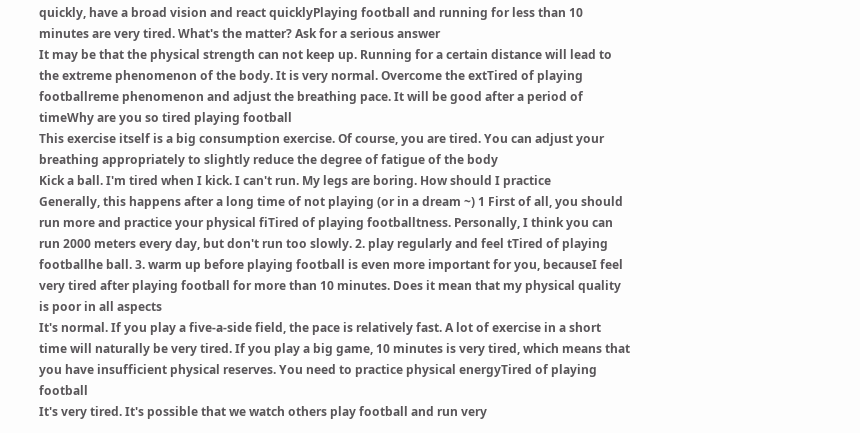quickly, have a broad vision and react quicklyPlaying football and running for less than 10 minutes are very tired. What's the matter? Ask for a serious answer
It may be that the physical strength can not keep up. Running for a certain distance will lead to the extreme phenomenon of the body. It is very normal. Overcome the extTired of playing footballreme phenomenon and adjust the breathing pace. It will be good after a period of timeWhy are you so tired playing football
This exercise itself is a big consumption exercise. Of course, you are tired. You can adjust your breathing appropriately to slightly reduce the degree of fatigue of the body
Kick a ball. I'm tired when I kick. I can't run. My legs are boring. How should I practice
Generally, this happens after a long time of not playing (or in a dream ~) 1 First of all, you should run more and practice your physical fiTired of playing footballtness. Personally, I think you can run 2000 meters every day, but don't run too slowly. 2. play regularly and feel tTired of playing footballhe ball. 3. warm up before playing football is even more important for you, becauseI feel very tired after playing football for more than 10 minutes. Does it mean that my physical quality is poor in all aspects
It's normal. If you play a five-a-side field, the pace is relatively fast. A lot of exercise in a short time will naturally be very tired. If you play a big game, 10 minutes is very tired, which means that you have insufficient physical reserves. You need to practice physical energyTired of playing football
It's very tired. It's possible that we watch others play football and run very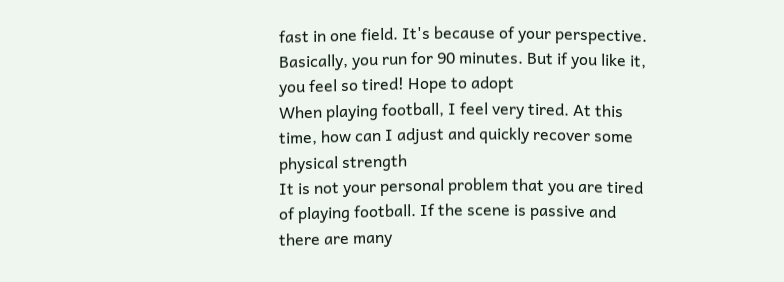fast in one field. It's because of your perspective. Basically, you run for 90 minutes. But if you like it, you feel so tired! Hope to adopt
When playing football, I feel very tired. At this time, how can I adjust and quickly recover some physical strength
It is not your personal problem that you are tired of playing football. If the scene is passive and there are many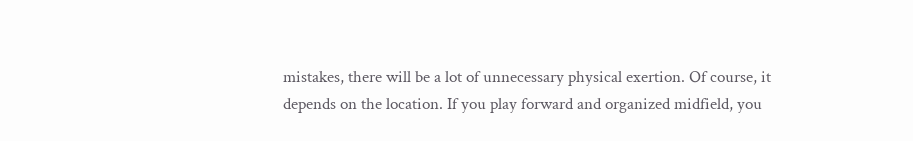mistakes, there will be a lot of unnecessary physical exertion. Of course, it depends on the location. If you play forward and organized midfield, you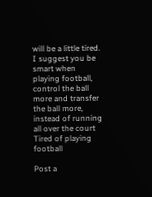will be a little tired. I suggest you be smart when playing football, control the ball more and transfer the ball more, instead of running all over the court
Tired of playing football

Post a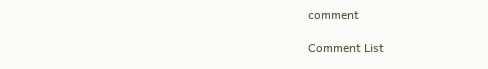comment

Comment List